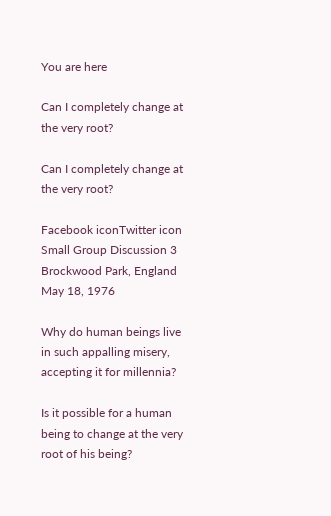You are here

Can I completely change at the very root?

Can I completely change at the very root?

Facebook iconTwitter icon
Small Group Discussion 3 Brockwood Park, England
May 18, 1976

Why do human beings live in such appalling misery, accepting it for millennia?

Is it possible for a human being to change at the very root of his being?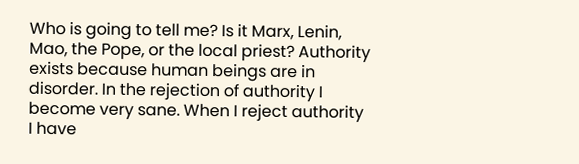Who is going to tell me? Is it Marx, Lenin, Mao, the Pope, or the local priest? Authority exists because human beings are in disorder. In the rejection of authority I become very sane. When I reject authority I have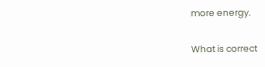more energy.

What is correct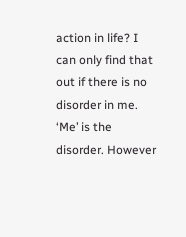action in life? I can only find that out if there is no disorder in me. ‘Me’ is the disorder. However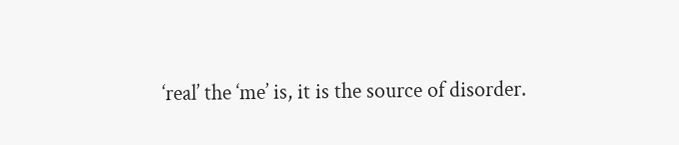‘real’ the ‘me’ is, it is the source of disorder.